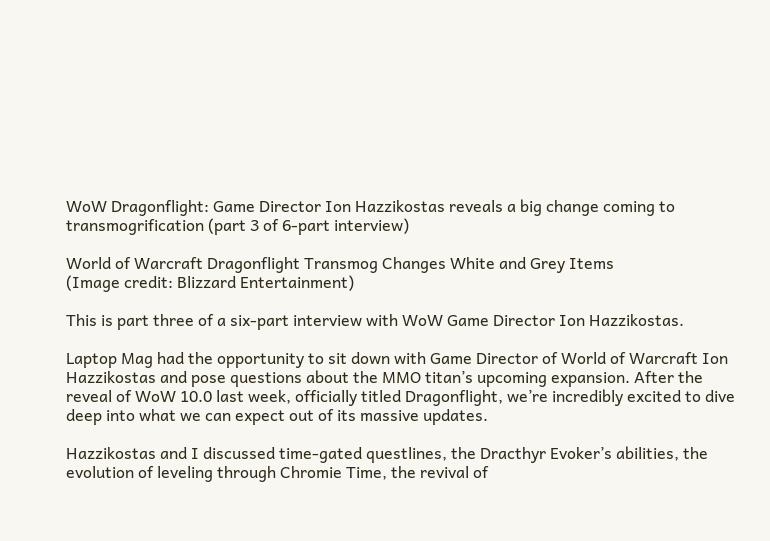WoW Dragonflight: Game Director Ion Hazzikostas reveals a big change coming to transmogrification (part 3 of 6-part interview)

World of Warcraft Dragonflight Transmog Changes White and Grey Items
(Image credit: Blizzard Entertainment)

This is part three of a six-part interview with WoW Game Director Ion Hazzikostas.

Laptop Mag had the opportunity to sit down with Game Director of World of Warcraft Ion Hazzikostas and pose questions about the MMO titan’s upcoming expansion. After the reveal of WoW 10.0 last week, officially titled Dragonflight, we’re incredibly excited to dive deep into what we can expect out of its massive updates.

Hazzikostas and I discussed time-gated questlines, the Dracthyr Evoker’s abilities, the evolution of leveling through Chromie Time, the revival of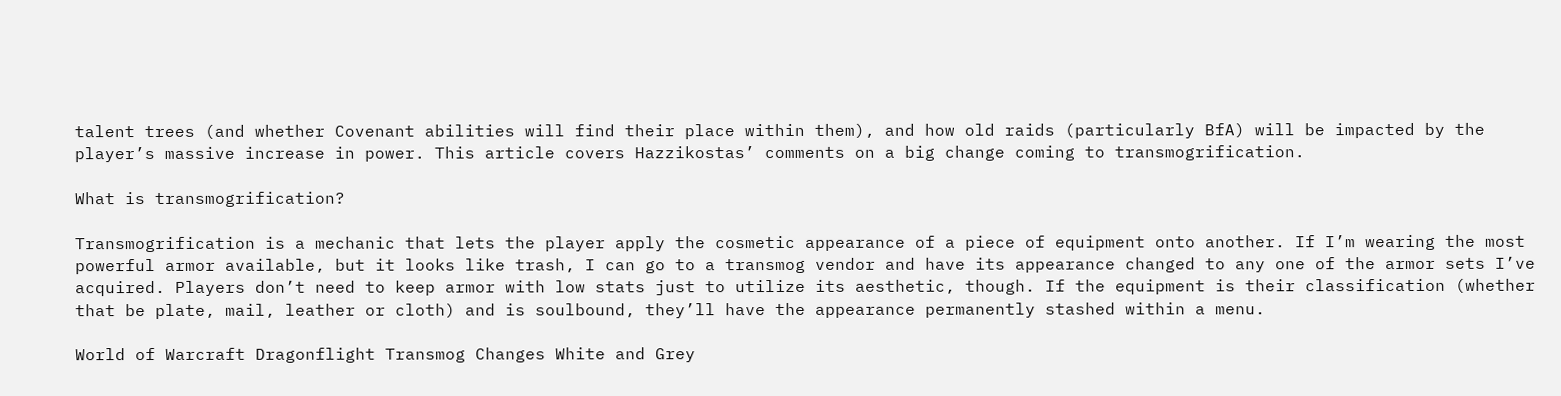talent trees (and whether Covenant abilities will find their place within them), and how old raids (particularly BfA) will be impacted by the player’s massive increase in power. This article covers Hazzikostas’ comments on a big change coming to transmogrification.

What is transmogrification?

Transmogrification is a mechanic that lets the player apply the cosmetic appearance of a piece of equipment onto another. If I’m wearing the most powerful armor available, but it looks like trash, I can go to a transmog vendor and have its appearance changed to any one of the armor sets I’ve acquired. Players don’t need to keep armor with low stats just to utilize its aesthetic, though. If the equipment is their classification (whether that be plate, mail, leather or cloth) and is soulbound, they’ll have the appearance permanently stashed within a menu.

World of Warcraft Dragonflight Transmog Changes White and Grey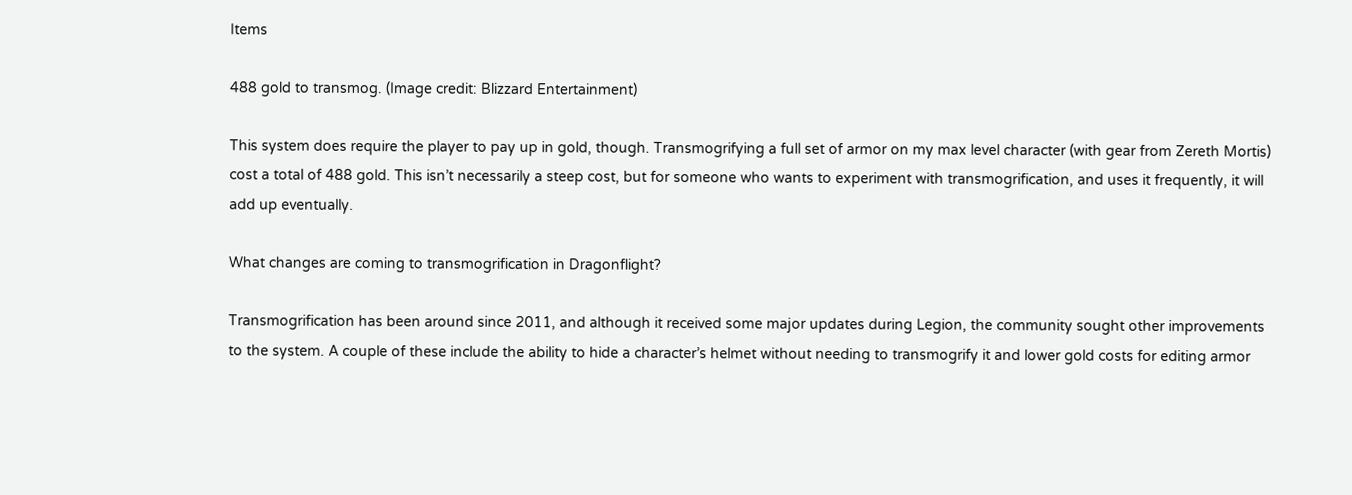Items

488 gold to transmog. (Image credit: Blizzard Entertainment)

This system does require the player to pay up in gold, though. Transmogrifying a full set of armor on my max level character (with gear from Zereth Mortis) cost a total of 488 gold. This isn’t necessarily a steep cost, but for someone who wants to experiment with transmogrification, and uses it frequently, it will add up eventually.

What changes are coming to transmogrification in Dragonflight?

Transmogrification has been around since 2011, and although it received some major updates during Legion, the community sought other improvements to the system. A couple of these include the ability to hide a character’s helmet without needing to transmogrify it and lower gold costs for editing armor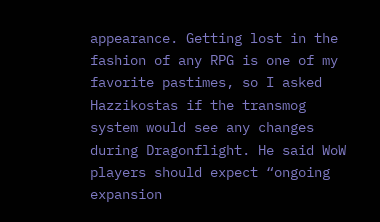appearance. Getting lost in the fashion of any RPG is one of my favorite pastimes, so I asked Hazzikostas if the transmog system would see any changes during Dragonflight. He said WoW players should expect “ongoing expansion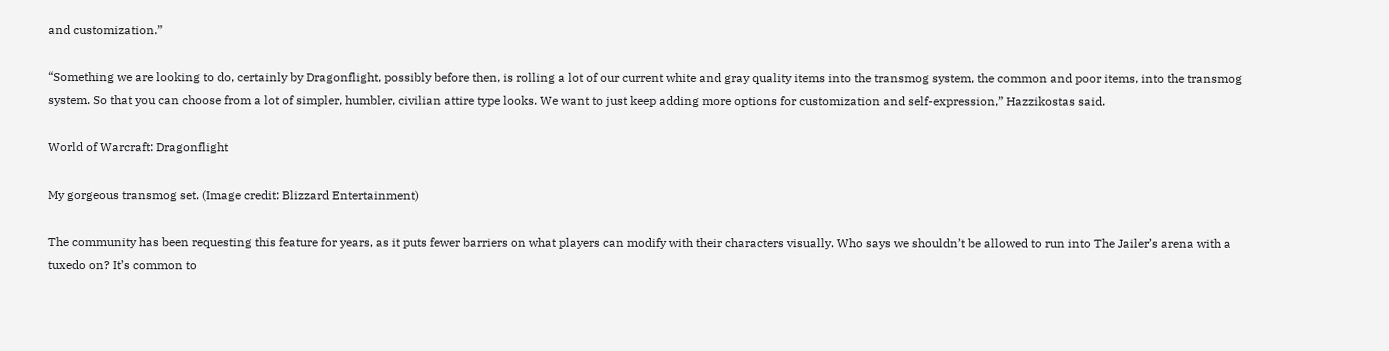and customization.”

“Something we are looking to do, certainly by Dragonflight, possibly before then, is rolling a lot of our current white and gray quality items into the transmog system, the common and poor items, into the transmog system. So that you can choose from a lot of simpler, humbler, civilian attire type looks. We want to just keep adding more options for customization and self-expression,” Hazzikostas said.

World of Warcraft: Dragonflight

My gorgeous transmog set. (Image credit: Blizzard Entertainment)

The community has been requesting this feature for years, as it puts fewer barriers on what players can modify with their characters visually. Who says we shouldn’t be allowed to run into The Jailer’s arena with a tuxedo on? It’s common to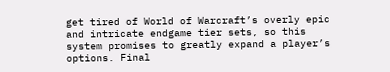get tired of World of Warcraft’s overly epic and intricate endgame tier sets, so this system promises to greatly expand a player’s options. Final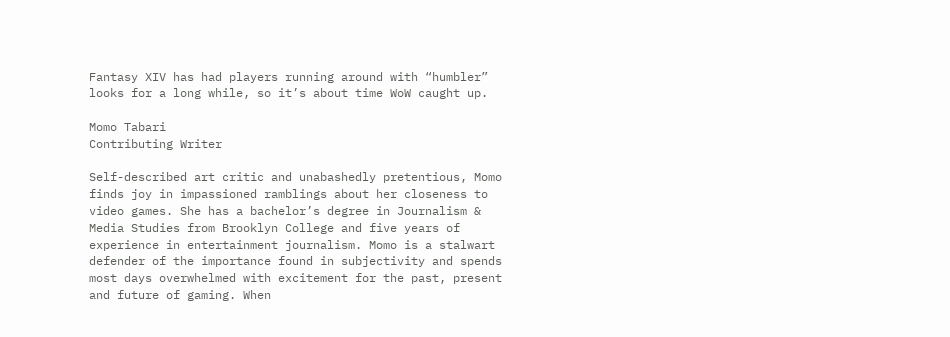Fantasy XIV has had players running around with “humbler” looks for a long while, so it’s about time WoW caught up.

Momo Tabari
Contributing Writer

Self-described art critic and unabashedly pretentious, Momo finds joy in impassioned ramblings about her closeness to video games. She has a bachelor’s degree in Journalism & Media Studies from Brooklyn College and five years of experience in entertainment journalism. Momo is a stalwart defender of the importance found in subjectivity and spends most days overwhelmed with excitement for the past, present and future of gaming. When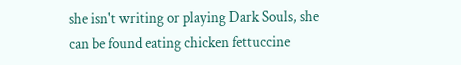she isn't writing or playing Dark Souls, she can be found eating chicken fettuccine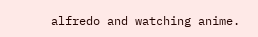alfredo and watching anime.